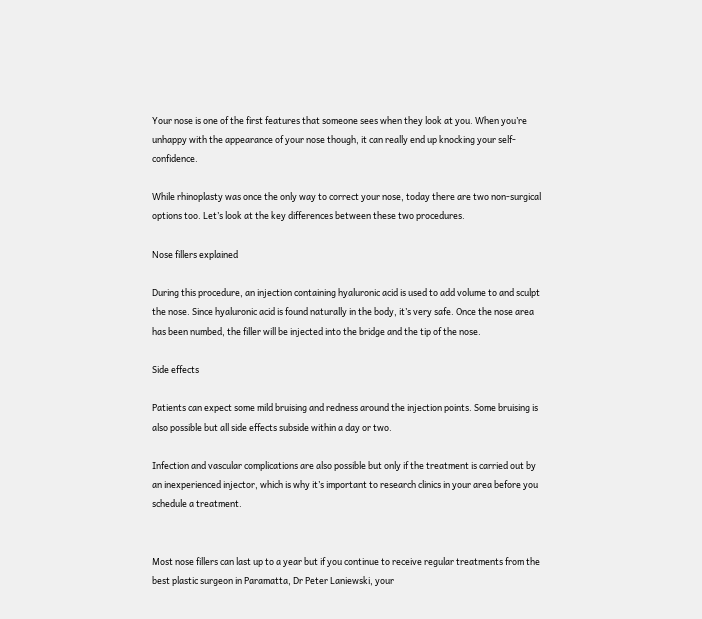Your nose is one of the first features that someone sees when they look at you. When you’re unhappy with the appearance of your nose though, it can really end up knocking your self-confidence.

While rhinoplasty was once the only way to correct your nose, today there are two non-surgical options too. Let’s look at the key differences between these two procedures.

Nose fillers explained

During this procedure, an injection containing hyaluronic acid is used to add volume to and sculpt the nose. Since hyaluronic acid is found naturally in the body, it’s very safe. Once the nose area has been numbed, the filler will be injected into the bridge and the tip of the nose.

Side effects

Patients can expect some mild bruising and redness around the injection points. Some bruising is also possible but all side effects subside within a day or two.

Infection and vascular complications are also possible but only if the treatment is carried out by an inexperienced injector, which is why it’s important to research clinics in your area before you schedule a treatment.


Most nose fillers can last up to a year but if you continue to receive regular treatments from the best plastic surgeon in Paramatta, Dr Peter Laniewski, your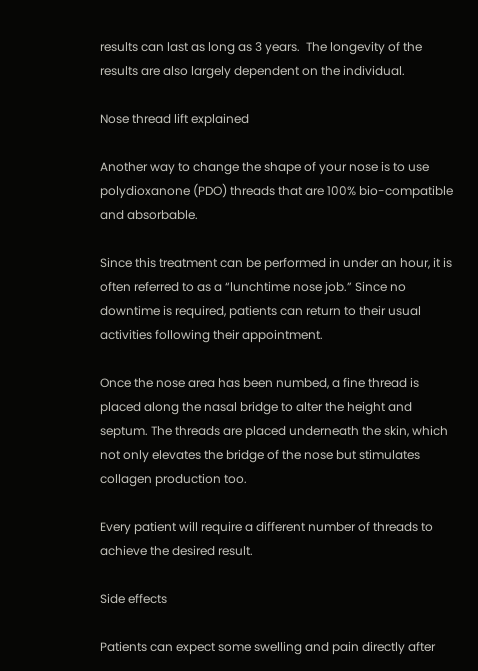results can last as long as 3 years.  The longevity of the results are also largely dependent on the individual.

Nose thread lift explained

Another way to change the shape of your nose is to use polydioxanone (PDO) threads that are 100% bio-compatible and absorbable.

Since this treatment can be performed in under an hour, it is often referred to as a “lunchtime nose job.” Since no downtime is required, patients can return to their usual activities following their appointment.

Once the nose area has been numbed, a fine thread is placed along the nasal bridge to alter the height and septum. The threads are placed underneath the skin, which not only elevates the bridge of the nose but stimulates collagen production too.

Every patient will require a different number of threads to achieve the desired result.

Side effects

Patients can expect some swelling and pain directly after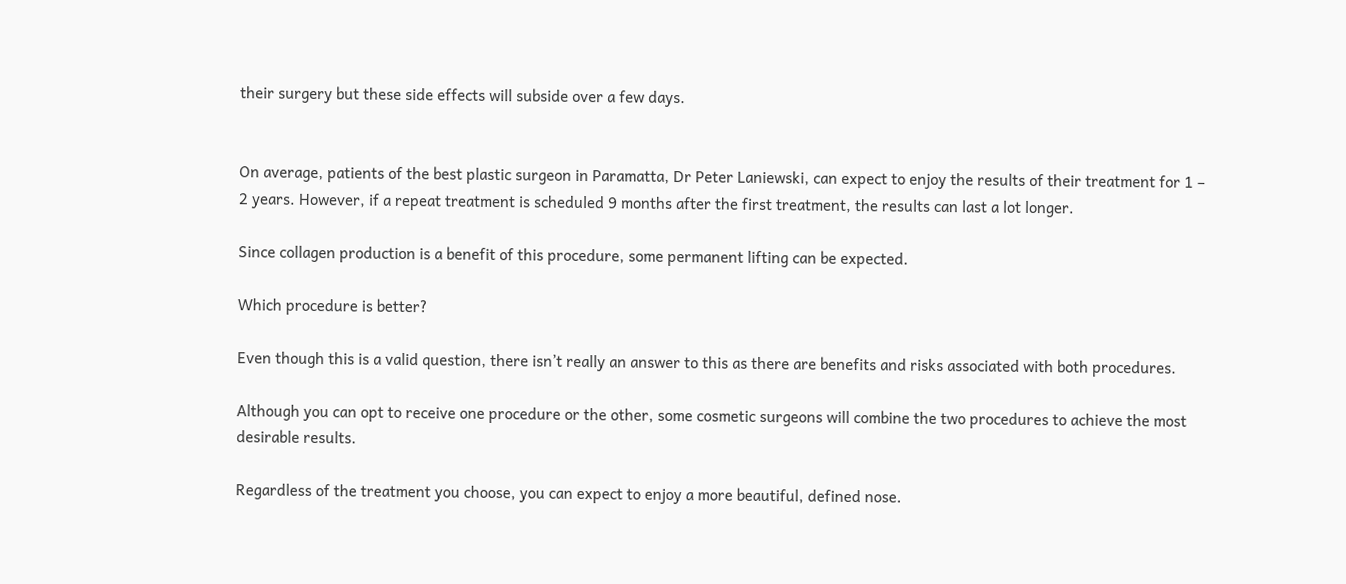their surgery but these side effects will subside over a few days.


On average, patients of the best plastic surgeon in Paramatta, Dr Peter Laniewski, can expect to enjoy the results of their treatment for 1 – 2 years. However, if a repeat treatment is scheduled 9 months after the first treatment, the results can last a lot longer.

Since collagen production is a benefit of this procedure, some permanent lifting can be expected.

Which procedure is better?

Even though this is a valid question, there isn’t really an answer to this as there are benefits and risks associated with both procedures.

Although you can opt to receive one procedure or the other, some cosmetic surgeons will combine the two procedures to achieve the most desirable results.

Regardless of the treatment you choose, you can expect to enjoy a more beautiful, defined nose.